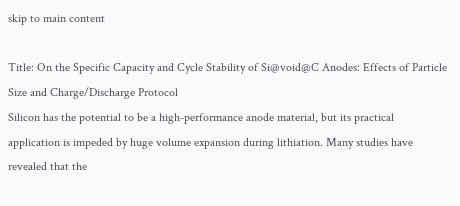skip to main content

Title: On the Specific Capacity and Cycle Stability of Si@void@C Anodes: Effects of Particle Size and Charge/Discharge Protocol
Silicon has the potential to be a high-performance anode material, but its practical application is impeded by huge volume expansion during lithiation. Many studies have revealed that the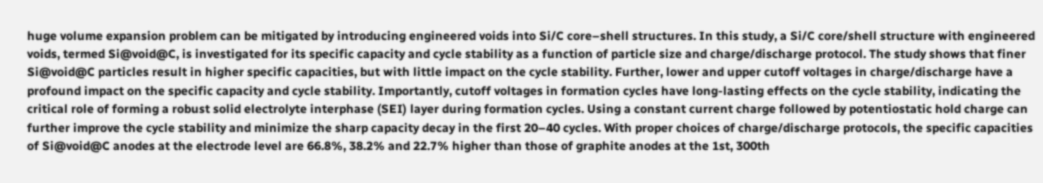huge volume expansion problem can be mitigated by introducing engineered voids into Si/C core–shell structures. In this study, a Si/C core/shell structure with engineered voids, termed Si@void@C, is investigated for its specific capacity and cycle stability as a function of particle size and charge/discharge protocol. The study shows that finer Si@void@C particles result in higher specific capacities, but with little impact on the cycle stability. Further, lower and upper cutoff voltages in charge/discharge have a profound impact on the specific capacity and cycle stability. Importantly, cutoff voltages in formation cycles have long-lasting effects on the cycle stability, indicating the critical role of forming a robust solid electrolyte interphase (SEI) layer during formation cycles. Using a constant current charge followed by potentiostatic hold charge can further improve the cycle stability and minimize the sharp capacity decay in the first 20–40 cycles. With proper choices of charge/discharge protocols, the specific capacities of Si@void@C anodes at the electrode level are 66.8%, 38.2% and 22.7% higher than those of graphite anodes at the 1st, 300th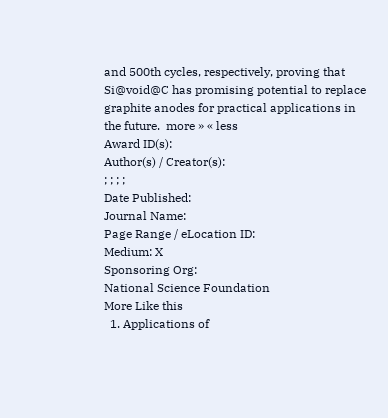and 500th cycles, respectively, proving that Si@void@C has promising potential to replace graphite anodes for practical applications in the future.  more » « less
Award ID(s):
Author(s) / Creator(s):
; ; ; ;
Date Published:
Journal Name:
Page Range / eLocation ID:
Medium: X
Sponsoring Org:
National Science Foundation
More Like this
  1. Applications of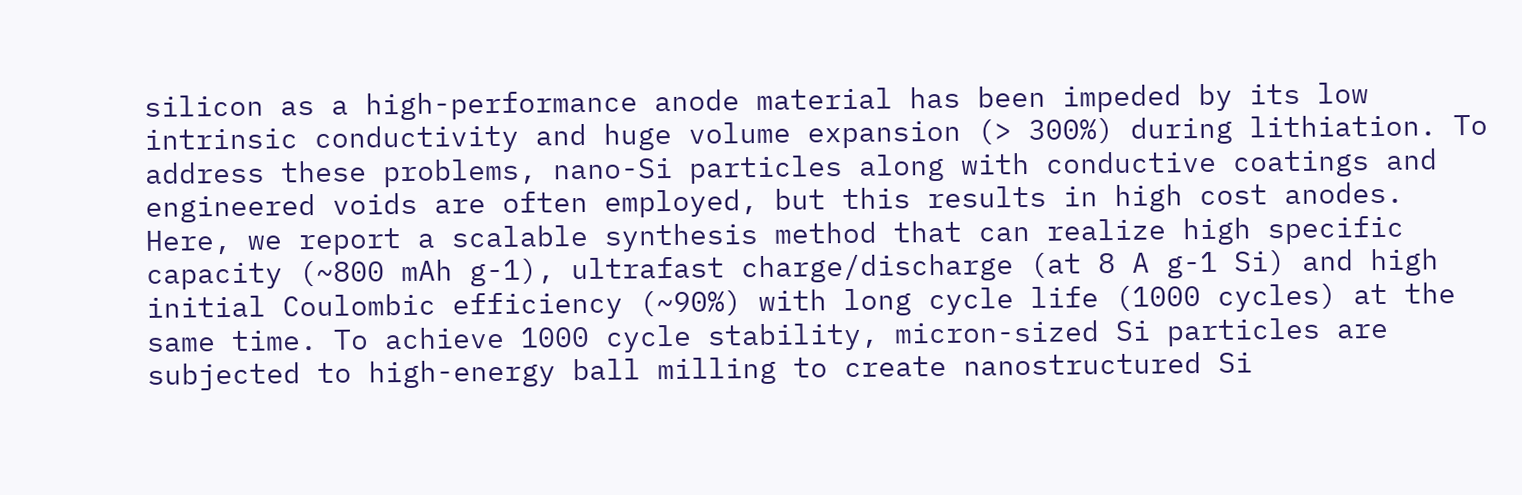silicon as a high-performance anode material has been impeded by its low intrinsic conductivity and huge volume expansion (> 300%) during lithiation. To address these problems, nano-Si particles along with conductive coatings and engineered voids are often employed, but this results in high cost anodes. Here, we report a scalable synthesis method that can realize high specific capacity (~800 mAh g-1), ultrafast charge/discharge (at 8 A g-1 Si) and high initial Coulombic efficiency (~90%) with long cycle life (1000 cycles) at the same time. To achieve 1000 cycle stability, micron-sized Si particles are subjected to high-energy ball milling to create nanostructured Si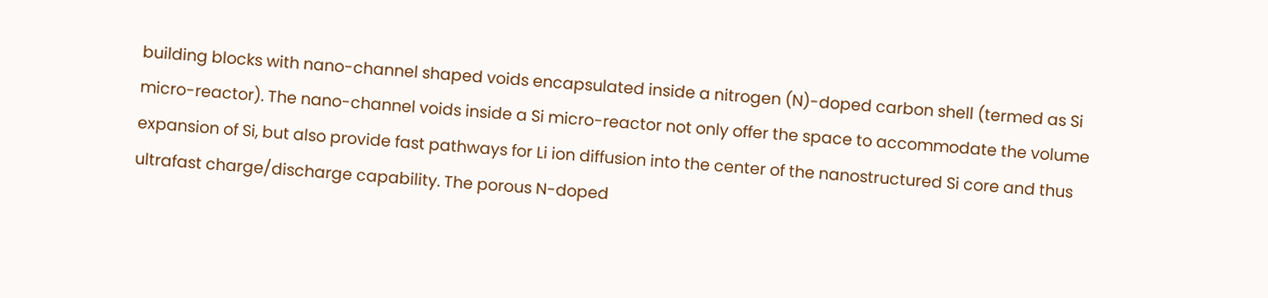building blocks with nano-channel shaped voids encapsulated inside a nitrogen (N)-doped carbon shell (termed as Si micro-reactor). The nano-channel voids inside a Si micro-reactor not only offer the space to accommodate the volume expansion of Si, but also provide fast pathways for Li ion diffusion into the center of the nanostructured Si core and thus ultrafast charge/discharge capability. The porous N-doped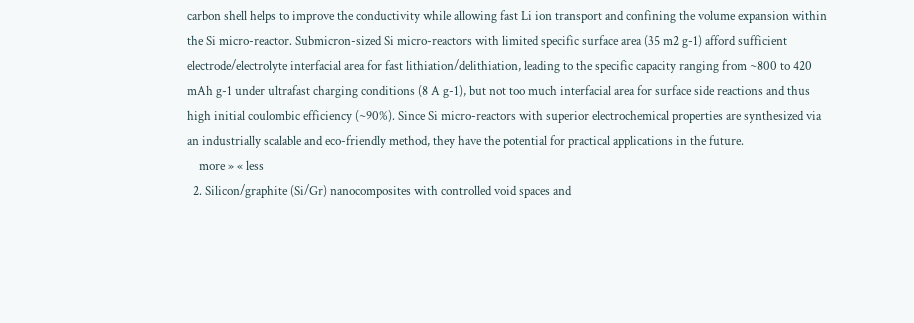carbon shell helps to improve the conductivity while allowing fast Li ion transport and confining the volume expansion within the Si micro-reactor. Submicron-sized Si micro-reactors with limited specific surface area (35 m2 g-1) afford sufficient electrode/electrolyte interfacial area for fast lithiation/delithiation, leading to the specific capacity ranging from ~800 to 420 mAh g-1 under ultrafast charging conditions (8 A g-1), but not too much interfacial area for surface side reactions and thus high initial coulombic efficiency (~90%). Since Si micro-reactors with superior electrochemical properties are synthesized via an industrially scalable and eco-friendly method, they have the potential for practical applications in the future.
    more » « less
  2. Silicon/graphite (Si/Gr) nanocomposites with controlled void spaces and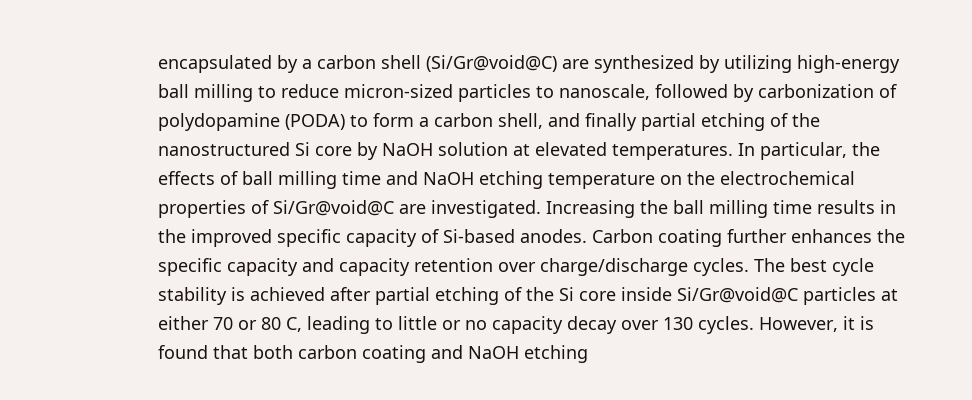encapsulated by a carbon shell (Si/Gr@void@C) are synthesized by utilizing high-energy ball milling to reduce micron-sized particles to nanoscale, followed by carbonization of polydopamine (PODA) to form a carbon shell, and finally partial etching of the nanostructured Si core by NaOH solution at elevated temperatures. In particular, the effects of ball milling time and NaOH etching temperature on the electrochemical properties of Si/Gr@void@C are investigated. Increasing the ball milling time results in the improved specific capacity of Si-based anodes. Carbon coating further enhances the specific capacity and capacity retention over charge/discharge cycles. The best cycle stability is achieved after partial etching of the Si core inside Si/Gr@void@C particles at either 70 or 80 C, leading to little or no capacity decay over 130 cycles. However, it is found that both carbon coating and NaOH etching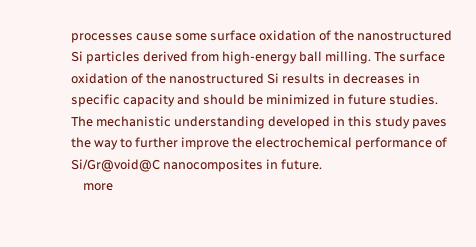processes cause some surface oxidation of the nanostructured Si particles derived from high-energy ball milling. The surface oxidation of the nanostructured Si results in decreases in specific capacity and should be minimized in future studies. The mechanistic understanding developed in this study paves the way to further improve the electrochemical performance of Si/Gr@void@C nanocomposites in future.
    more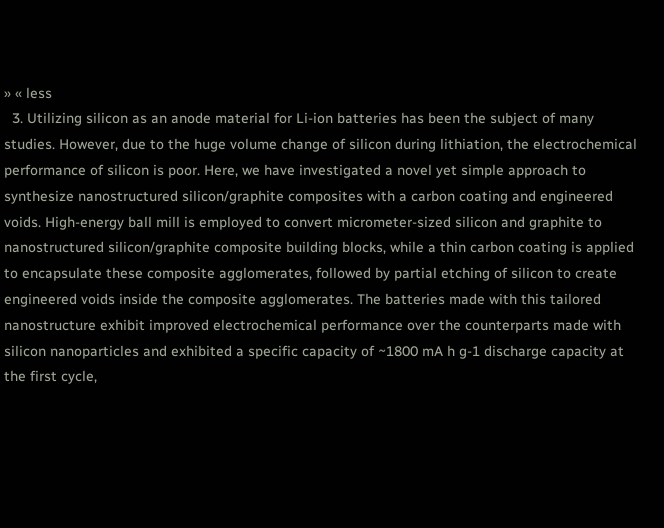» « less
  3. Utilizing silicon as an anode material for Li-ion batteries has been the subject of many studies. However, due to the huge volume change of silicon during lithiation, the electrochemical performance of silicon is poor. Here, we have investigated a novel yet simple approach to synthesize nanostructured silicon/graphite composites with a carbon coating and engineered voids. High-energy ball mill is employed to convert micrometer-sized silicon and graphite to nanostructured silicon/graphite composite building blocks, while a thin carbon coating is applied to encapsulate these composite agglomerates, followed by partial etching of silicon to create engineered voids inside the composite agglomerates. The batteries made with this tailored nanostructure exhibit improved electrochemical performance over the counterparts made with silicon nanoparticles and exhibited a specific capacity of ~1800 mA h g-1 discharge capacity at the first cycle,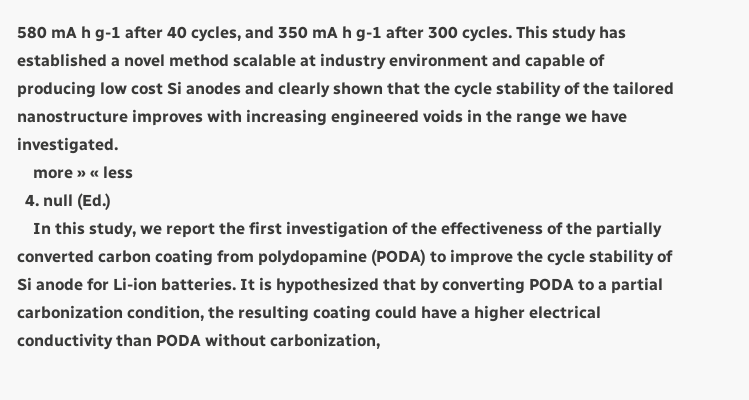580 mA h g-1 after 40 cycles, and 350 mA h g-1 after 300 cycles. This study has established a novel method scalable at industry environment and capable of producing low cost Si anodes and clearly shown that the cycle stability of the tailored nanostructure improves with increasing engineered voids in the range we have investigated.
    more » « less
  4. null (Ed.)
    In this study, we report the first investigation of the effectiveness of the partially converted carbon coating from polydopamine (PODA) to improve the cycle stability of Si anode for Li-ion batteries. It is hypothesized that by converting PODA to a partial carbonization condition, the resulting coating could have a higher electrical conductivity than PODA without carbonization,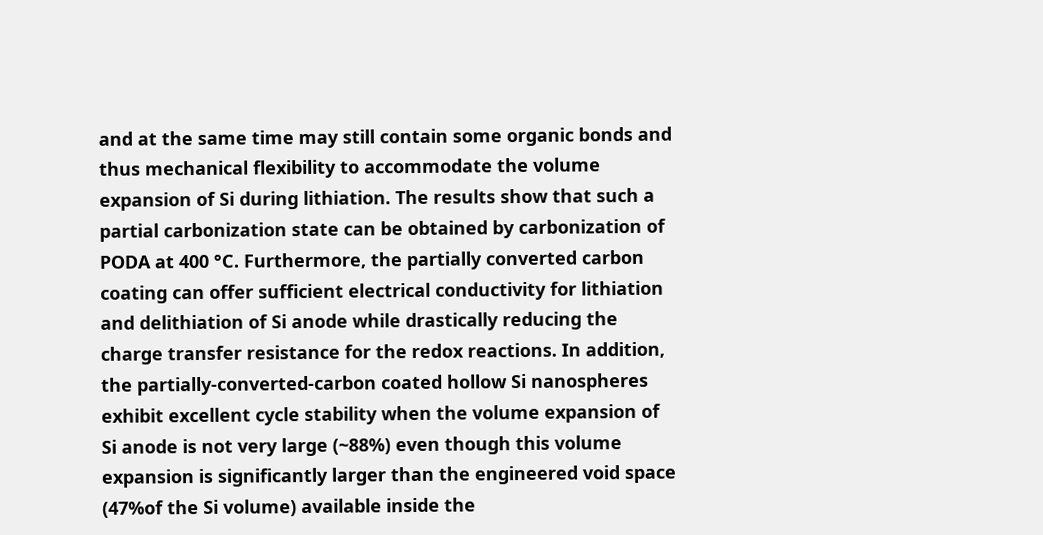and at the same time may still contain some organic bonds and thus mechanical flexibility to accommodate the volume expansion of Si during lithiation. The results show that such a partial carbonization state can be obtained by carbonization of PODA at 400 °C. Furthermore, the partially converted carbon coating can offer sufficient electrical conductivity for lithiation and delithiation of Si anode while drastically reducing the charge transfer resistance for the redox reactions. In addition, the partially-converted‑carbon coated hollow Si nanospheres exhibit excellent cycle stability when the volume expansion of Si anode is not very large (~88%) even though this volume expansion is significantly larger than the engineered void space (47%of the Si volume) available inside the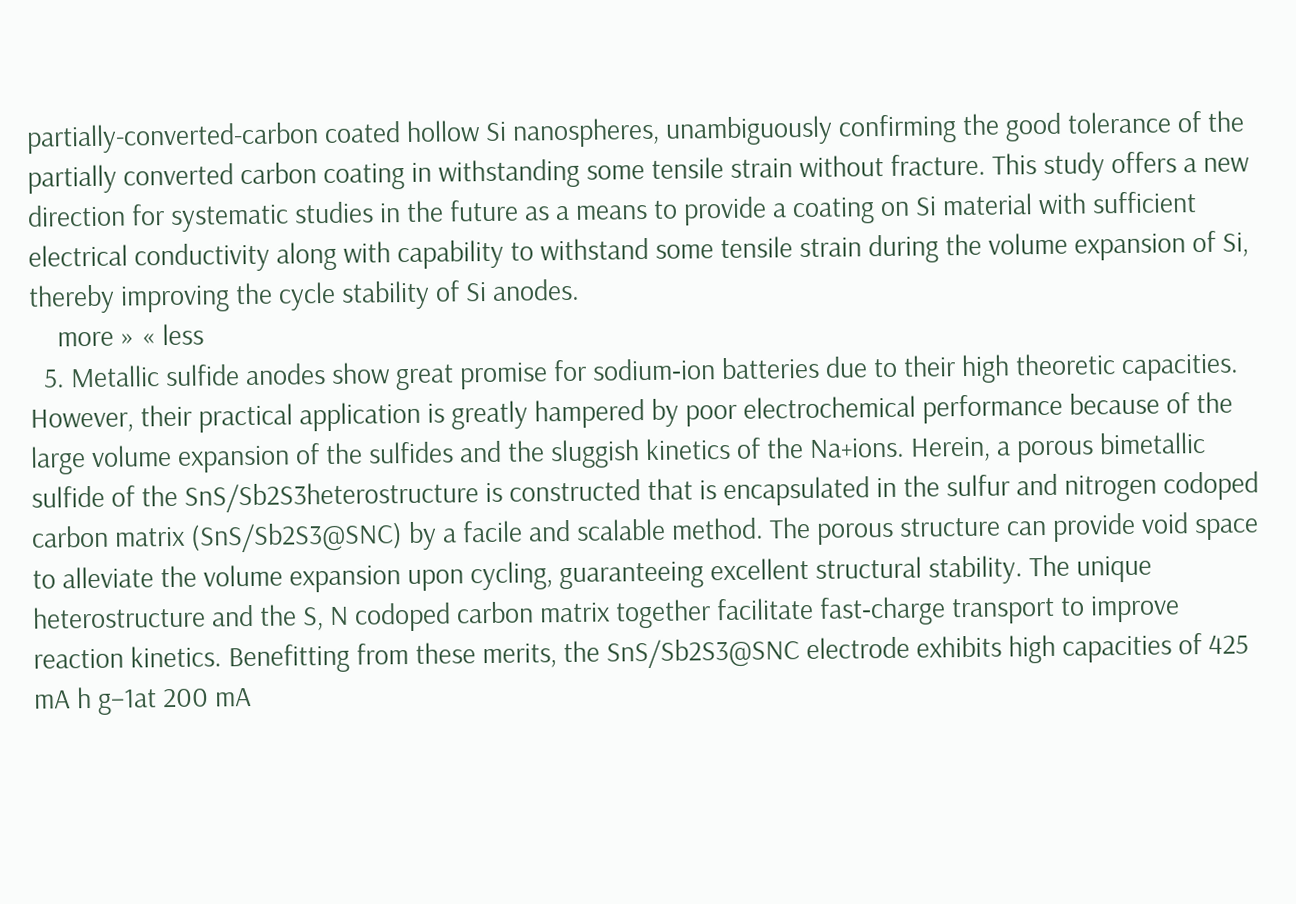partially-converted‑carbon coated hollow Si nanospheres, unambiguously confirming the good tolerance of the partially converted carbon coating in withstanding some tensile strain without fracture. This study offers a new direction for systematic studies in the future as a means to provide a coating on Si material with sufficient electrical conductivity along with capability to withstand some tensile strain during the volume expansion of Si, thereby improving the cycle stability of Si anodes.
    more » « less
  5. Metallic sulfide anodes show great promise for sodium‐ion batteries due to their high theoretic capacities. However, their practical application is greatly hampered by poor electrochemical performance because of the large volume expansion of the sulfides and the sluggish kinetics of the Na+ions. Herein, a porous bimetallic sulfide of the SnS/Sb2S3heterostructure is constructed that is encapsulated in the sulfur and nitrogen codoped carbon matrix (SnS/Sb2S3@SNC) by a facile and scalable method. The porous structure can provide void space to alleviate the volume expansion upon cycling, guaranteeing excellent structural stability. The unique heterostructure and the S, N codoped carbon matrix together facilitate fast‐charge transport to improve reaction kinetics. Benefitting from these merits, the SnS/Sb2S3@SNC electrode exhibits high capacities of 425 mA h g−1at 200 mA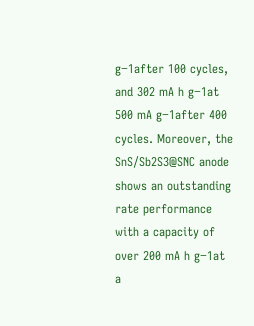g−1after 100 cycles, and 302 mA h g−1at 500 mA g−1after 400 cycles. Moreover, the SnS/Sb2S3@SNC anode shows an outstanding rate performance with a capacity of over 200 mA h g−1at a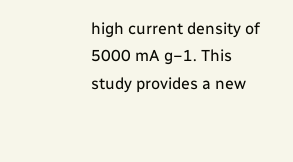high current density of 5000 mA g−1. This study provides a new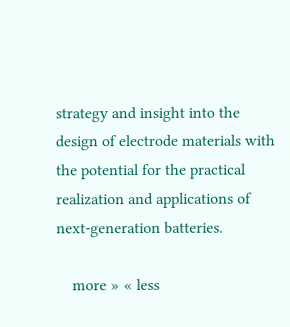strategy and insight into the design of electrode materials with the potential for the practical realization and applications of next‐generation batteries.

    more » « less